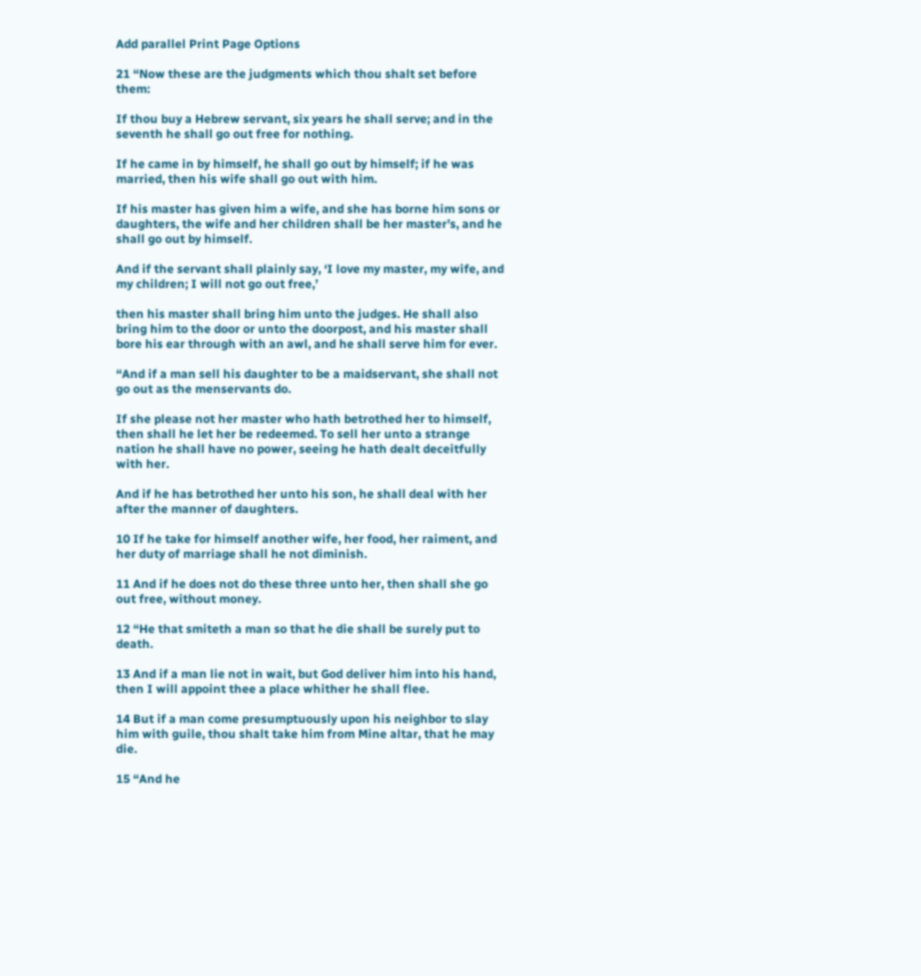Add parallel Print Page Options

21 “Now these are the judgments which thou shalt set before them:

If thou buy a Hebrew servant, six years he shall serve; and in the seventh he shall go out free for nothing.

If he came in by himself, he shall go out by himself; if he was married, then his wife shall go out with him.

If his master has given him a wife, and she has borne him sons or daughters, the wife and her children shall be her master’s, and he shall go out by himself.

And if the servant shall plainly say, ‘I love my master, my wife, and my children; I will not go out free,’

then his master shall bring him unto the judges. He shall also bring him to the door or unto the doorpost, and his master shall bore his ear through with an awl, and he shall serve him for ever.

“And if a man sell his daughter to be a maidservant, she shall not go out as the menservants do.

If she please not her master who hath betrothed her to himself, then shall he let her be redeemed. To sell her unto a strange nation he shall have no power, seeing he hath dealt deceitfully with her.

And if he has betrothed her unto his son, he shall deal with her after the manner of daughters.

10 If he take for himself another wife, her food, her raiment, and her duty of marriage shall he not diminish.

11 And if he does not do these three unto her, then shall she go out free, without money.

12 “He that smiteth a man so that he die shall be surely put to death.

13 And if a man lie not in wait, but God deliver him into his hand, then I will appoint thee a place whither he shall flee.

14 But if a man come presumptuously upon his neighbor to slay him with guile, thou shalt take him from Mine altar, that he may die.

15 “And he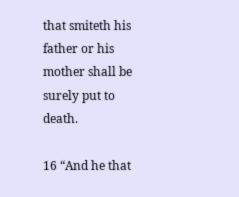that smiteth his father or his mother shall be surely put to death.

16 “And he that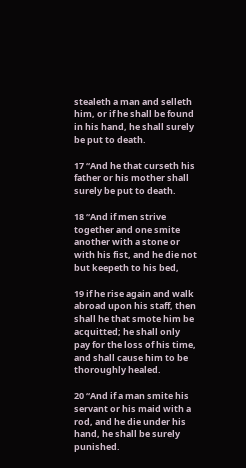stealeth a man and selleth him, or if he shall be found in his hand, he shall surely be put to death.

17 “And he that curseth his father or his mother shall surely be put to death.

18 “And if men strive together and one smite another with a stone or with his fist, and he die not but keepeth to his bed,

19 if he rise again and walk abroad upon his staff, then shall he that smote him be acquitted; he shall only pay for the loss of his time, and shall cause him to be thoroughly healed.

20 “And if a man smite his servant or his maid with a rod, and he die under his hand, he shall be surely punished.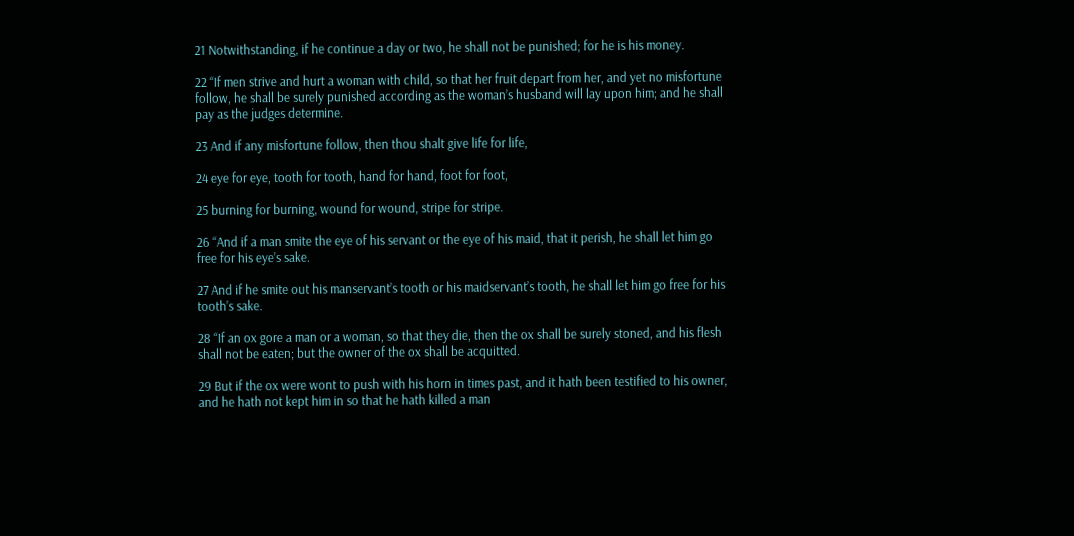21 Notwithstanding, if he continue a day or two, he shall not be punished; for he is his money.

22 “If men strive and hurt a woman with child, so that her fruit depart from her, and yet no misfortune follow, he shall be surely punished according as the woman’s husband will lay upon him; and he shall pay as the judges determine.

23 And if any misfortune follow, then thou shalt give life for life,

24 eye for eye, tooth for tooth, hand for hand, foot for foot,

25 burning for burning, wound for wound, stripe for stripe.

26 “And if a man smite the eye of his servant or the eye of his maid, that it perish, he shall let him go free for his eye’s sake.

27 And if he smite out his manservant’s tooth or his maidservant’s tooth, he shall let him go free for his tooth’s sake.

28 “If an ox gore a man or a woman, so that they die, then the ox shall be surely stoned, and his flesh shall not be eaten; but the owner of the ox shall be acquitted.

29 But if the ox were wont to push with his horn in times past, and it hath been testified to his owner, and he hath not kept him in so that he hath killed a man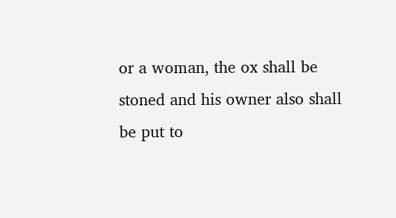or a woman, the ox shall be stoned and his owner also shall be put to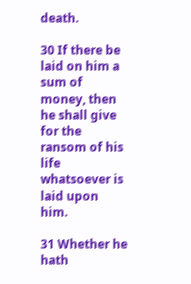death.

30 If there be laid on him a sum of money, then he shall give for the ransom of his life whatsoever is laid upon him.

31 Whether he hath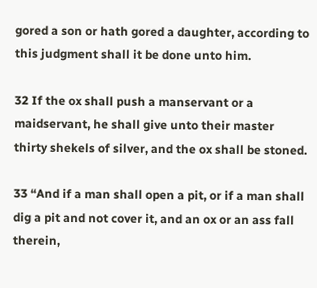gored a son or hath gored a daughter, according to this judgment shall it be done unto him.

32 If the ox shall push a manservant or a maidservant, he shall give unto their master thirty shekels of silver, and the ox shall be stoned.

33 “And if a man shall open a pit, or if a man shall dig a pit and not cover it, and an ox or an ass fall therein,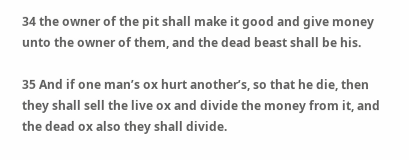34 the owner of the pit shall make it good and give money unto the owner of them, and the dead beast shall be his.

35 And if one man’s ox hurt another’s, so that he die, then they shall sell the live ox and divide the money from it, and the dead ox also they shall divide.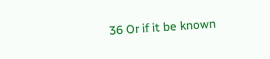36 Or if it be known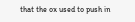that the ox used to push in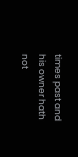times past and his owner hath not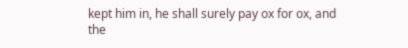kept him in, he shall surely pay ox for ox, and the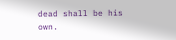dead shall be his own.